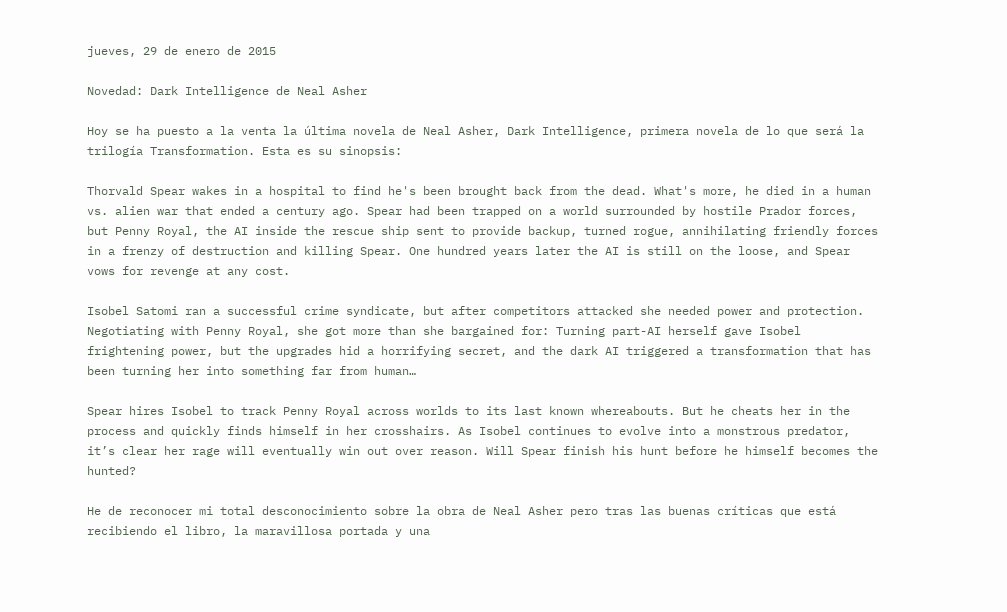jueves, 29 de enero de 2015

Novedad: Dark Intelligence de Neal Asher

Hoy se ha puesto a la venta la última novela de Neal Asher, Dark Intelligence, primera novela de lo que será la trilogía Transformation. Esta es su sinopsis:

Thorvald Spear wakes in a hospital to find he's been brought back from the dead. What's more, he died in a human vs. alien war that ended a century ago. Spear had been trapped on a world surrounded by hostile Prador forces, but Penny Royal, the AI inside the rescue ship sent to provide backup, turned rogue, annihilating friendly forces in a frenzy of destruction and killing Spear. One hundred years later the AI is still on the loose, and Spear vows for revenge at any cost.

Isobel Satomi ran a successful crime syndicate, but after competitors attacked she needed power and protection. Negotiating with Penny Royal, she got more than she bargained for: Turning part-AI herself gave Isobel frightening power, but the upgrades hid a horrifying secret, and the dark AI triggered a transformation that has been turning her into something far from human…

Spear hires Isobel to track Penny Royal across worlds to its last known whereabouts. But he cheats her in the process and quickly finds himself in her crosshairs. As Isobel continues to evolve into a monstrous predator, it’s clear her rage will eventually win out over reason. Will Spear finish his hunt before he himself becomes the hunted?

He de reconocer mi total desconocimiento sobre la obra de Neal Asher pero tras las buenas críticas que está recibiendo el libro, la maravillosa portada y una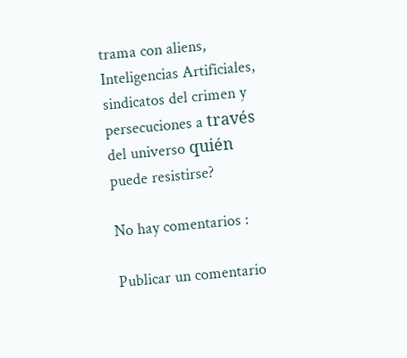trama con aliens, Inteligencias Artificiales, sindicatos del crimen y persecuciones a través del universo quién puede resistirse?

No hay comentarios :

Publicar un comentario